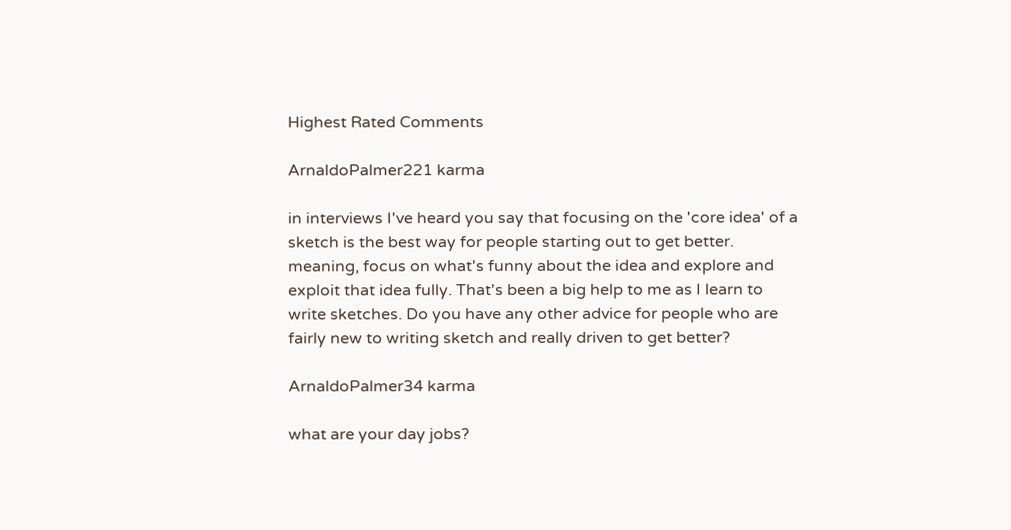Highest Rated Comments

ArnaldoPalmer221 karma

in interviews I've heard you say that focusing on the 'core idea' of a sketch is the best way for people starting out to get better. meaning, focus on what's funny about the idea and explore and exploit that idea fully. That's been a big help to me as I learn to write sketches. Do you have any other advice for people who are fairly new to writing sketch and really driven to get better?

ArnaldoPalmer34 karma

what are your day jobs?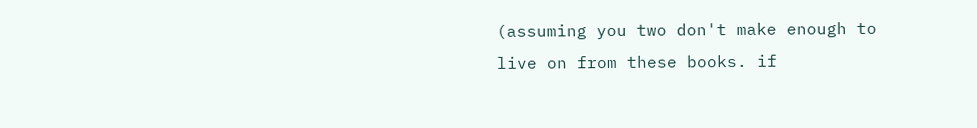(assuming you two don't make enough to live on from these books. if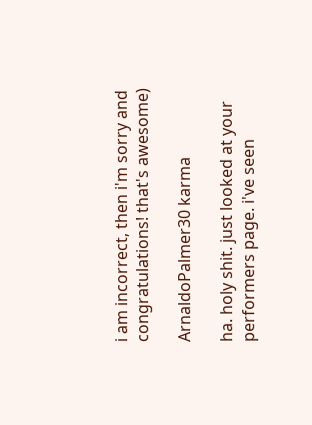i am incorrect, then i'm sorry and congratulations! that's awesome)

ArnaldoPalmer30 karma

ha. holy shit. just looked at your performers page. i've seen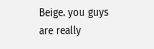Beige. you guys are really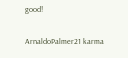good!

ArnaldoPalmer21 karma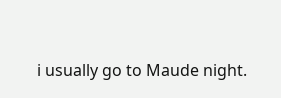i usually go to Maude night.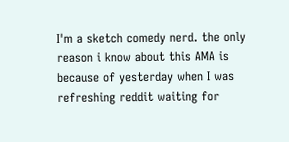I'm a sketch comedy nerd. the only reason i know about this AMA is because of yesterday when I was refreshing reddit waiting for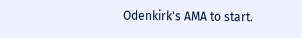Odenkirk's AMA to start.